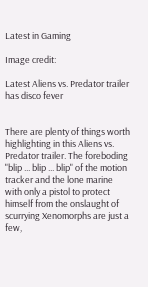Latest in Gaming

Image credit:

Latest Aliens vs. Predator trailer has disco fever


There are plenty of things worth highlighting in this Aliens vs. Predator trailer. The foreboding "blip ... blip ... blip" of the motion tracker and the lone marine with only a pistol to protect himself from the onslaught of scurrying Xenomorphs are just a few,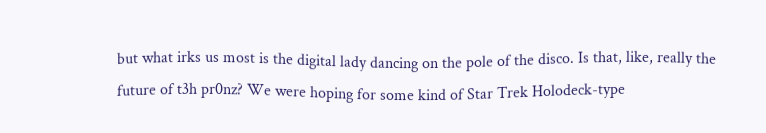but what irks us most is the digital lady dancing on the pole of the disco. Is that, like, really the future of t3h pr0nz? We were hoping for some kind of Star Trek Holodeck-type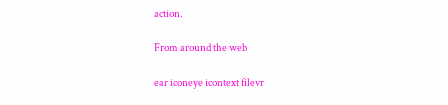action.

From around the web

ear iconeye icontext filevr